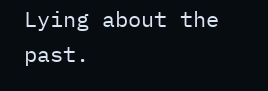Lying about the past.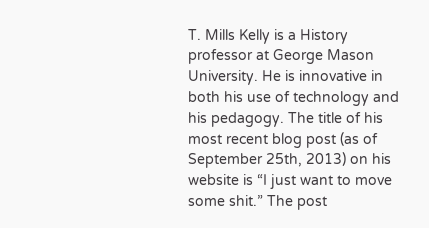T. Mills Kelly is a History professor at George Mason University. He is innovative in both his use of technology and his pedagogy. The title of his most recent blog post (as of September 25th, 2013) on his website is “I just want to move some shit.” The post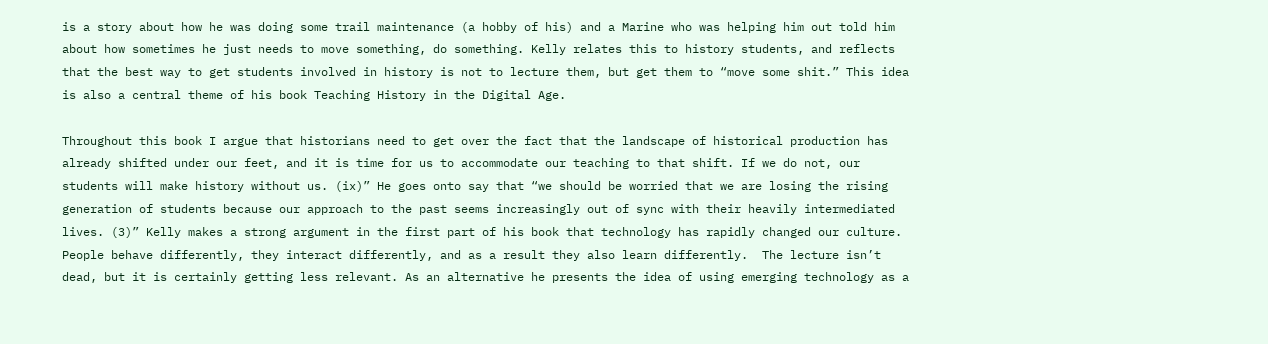is a story about how he was doing some trail maintenance (a hobby of his) and a Marine who was helping him out told him about how sometimes he just needs to move something, do something. Kelly relates this to history students, and reflects that the best way to get students involved in history is not to lecture them, but get them to “move some shit.” This idea is also a central theme of his book Teaching History in the Digital Age.

Throughout this book I argue that historians need to get over the fact that the landscape of historical production has already shifted under our feet, and it is time for us to accommodate our teaching to that shift. If we do not, our students will make history without us. (ix)” He goes onto say that “we should be worried that we are losing the rising generation of students because our approach to the past seems increasingly out of sync with their heavily intermediated lives. (3)” Kelly makes a strong argument in the first part of his book that technology has rapidly changed our culture. People behave differently, they interact differently, and as a result they also learn differently.  The lecture isn’t dead, but it is certainly getting less relevant. As an alternative he presents the idea of using emerging technology as a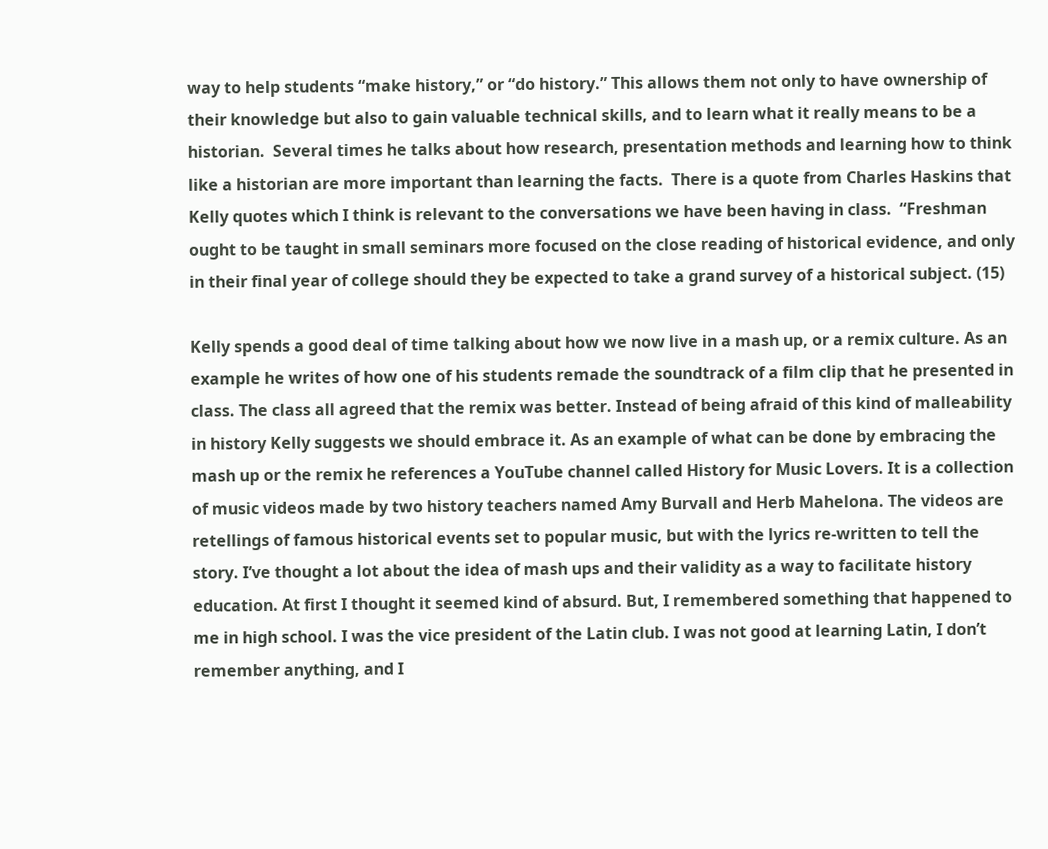way to help students “make history,” or “do history.” This allows them not only to have ownership of their knowledge but also to gain valuable technical skills, and to learn what it really means to be a historian.  Several times he talks about how research, presentation methods and learning how to think like a historian are more important than learning the facts.  There is a quote from Charles Haskins that Kelly quotes which I think is relevant to the conversations we have been having in class.  “Freshman ought to be taught in small seminars more focused on the close reading of historical evidence, and only in their final year of college should they be expected to take a grand survey of a historical subject. (15)

Kelly spends a good deal of time talking about how we now live in a mash up, or a remix culture. As an example he writes of how one of his students remade the soundtrack of a film clip that he presented in class. The class all agreed that the remix was better. Instead of being afraid of this kind of malleability in history Kelly suggests we should embrace it. As an example of what can be done by embracing the mash up or the remix he references a YouTube channel called History for Music Lovers. It is a collection of music videos made by two history teachers named Amy Burvall and Herb Mahelona. The videos are retellings of famous historical events set to popular music, but with the lyrics re-written to tell the story. I’ve thought a lot about the idea of mash ups and their validity as a way to facilitate history education. At first I thought it seemed kind of absurd. But, I remembered something that happened to me in high school. I was the vice president of the Latin club. I was not good at learning Latin, I don’t remember anything, and I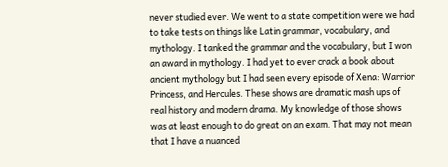never studied ever. We went to a state competition were we had to take tests on things like Latin grammar, vocabulary, and mythology. I tanked the grammar and the vocabulary, but I won an award in mythology. I had yet to ever crack a book about ancient mythology but I had seen every episode of Xena: Warrior Princess, and Hercules. These shows are dramatic mash ups of real history and modern drama. My knowledge of those shows was at least enough to do great on an exam. That may not mean that I have a nuanced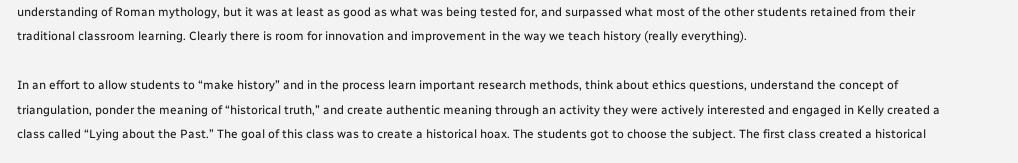understanding of Roman mythology, but it was at least as good as what was being tested for, and surpassed what most of the other students retained from their traditional classroom learning. Clearly there is room for innovation and improvement in the way we teach history (really everything).

In an effort to allow students to “make history” and in the process learn important research methods, think about ethics questions, understand the concept of triangulation, ponder the meaning of “historical truth,” and create authentic meaning through an activity they were actively interested and engaged in Kelly created a class called “Lying about the Past.” The goal of this class was to create a historical hoax. The students got to choose the subject. The first class created a historical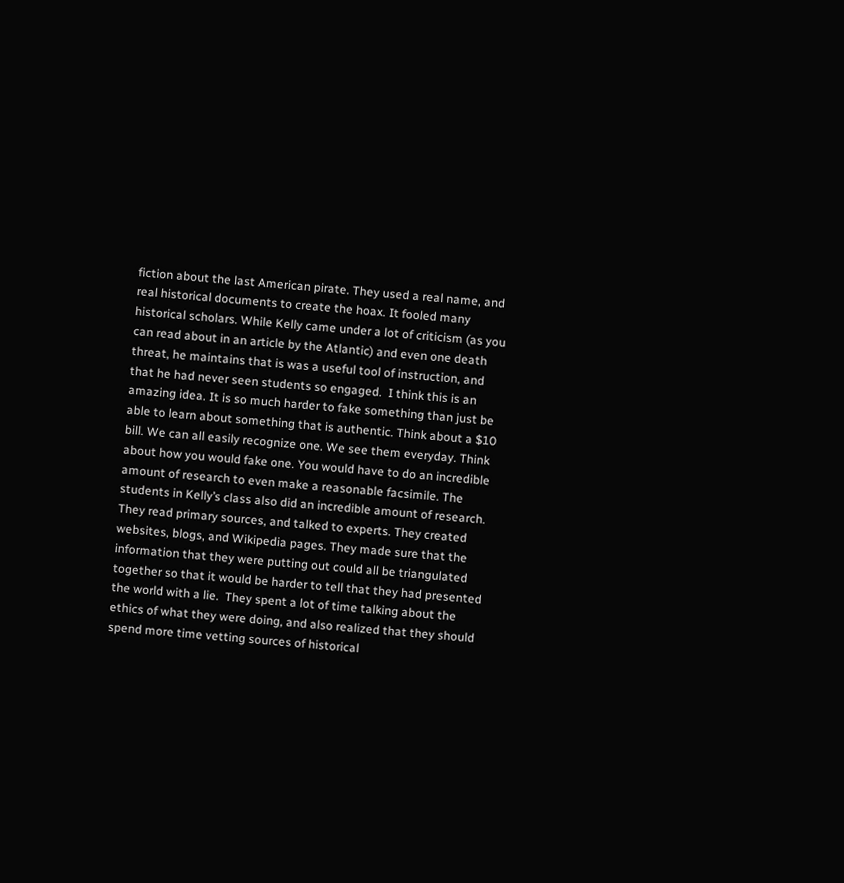fiction about the last American pirate. They used a real name, and real historical documents to create the hoax. It fooled many historical scholars. While Kelly came under a lot of criticism (as you can read about in an article by the Atlantic) and even one death threat, he maintains that is was a useful tool of instruction, and that he had never seen students so engaged.  I think this is an amazing idea. It is so much harder to fake something than just be able to learn about something that is authentic. Think about a $10 bill. We can all easily recognize one. We see them everyday. Think about how you would fake one. You would have to do an incredible amount of research to even make a reasonable facsimile. The students in Kelly’s class also did an incredible amount of research. They read primary sources, and talked to experts. They created websites, blogs, and Wikipedia pages. They made sure that the information that they were putting out could all be triangulated together so that it would be harder to tell that they had presented the world with a lie.  They spent a lot of time talking about the ethics of what they were doing, and also realized that they should spend more time vetting sources of historical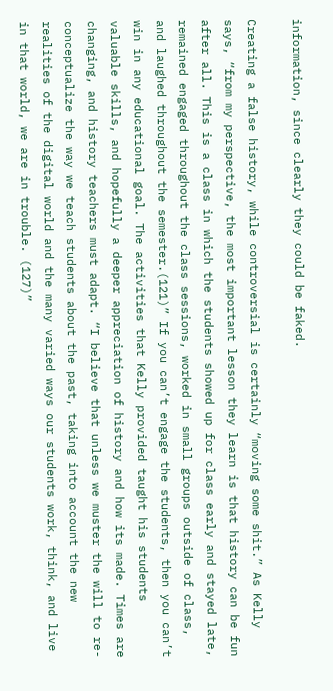information, since clearly they could be faked.

Creating a false history, while controversial is certainly “moving some shit.” As Kelly says, “from my perspective, the most important lesson they learn is that history can be fun after all. This is a class in which the students showed up for class early and stayed late, remained engaged throughout the class sessions, worked in small groups outside of class, and laughed throughout the semester.(121)” If you can’t engage the students, then you can’t win in any educational goal. The activities that Kelly provided taught his students valuable skills, and hopefully a deeper appreciation of history and how its made. Times are changing, and history teachers must adapt. “I believe that unless we muster the will to re-conceptualize the way we teach students about the past, taking into account the new realities of the digital world and the many varied ways our students work, think, and live in that world, we are in trouble. (127)”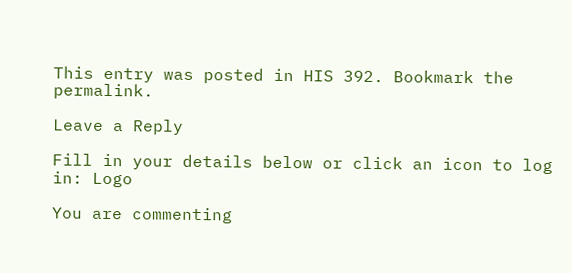This entry was posted in HIS 392. Bookmark the permalink.

Leave a Reply

Fill in your details below or click an icon to log in: Logo

You are commenting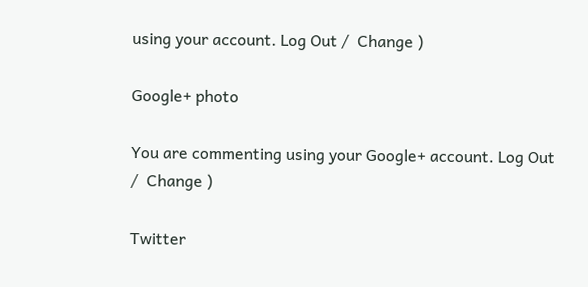using your account. Log Out /  Change )

Google+ photo

You are commenting using your Google+ account. Log Out /  Change )

Twitter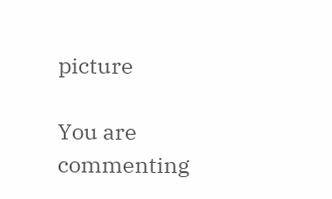picture

You are commenting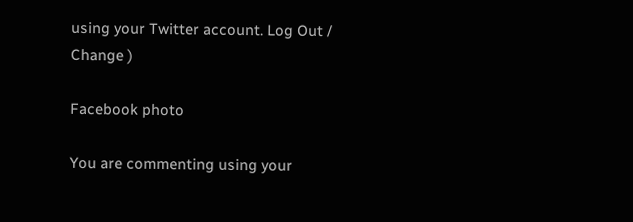using your Twitter account. Log Out /  Change )

Facebook photo

You are commenting using your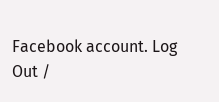Facebook account. Log Out /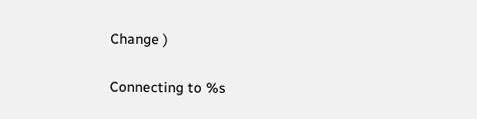Change )

Connecting to %s